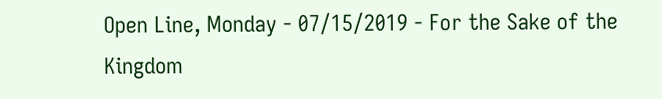Open Line, Monday - 07/15/2019 - For the Sake of the Kingdom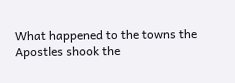What happened to the towns the Apostles shook the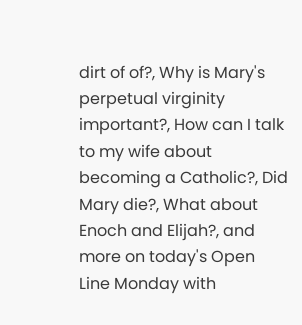dirt of of?, Why is Mary's perpetual virginity important?, How can I talk to my wife about becoming a Catholic?, Did Mary die?, What about Enoch and Elijah?, and more on today's Open Line Monday with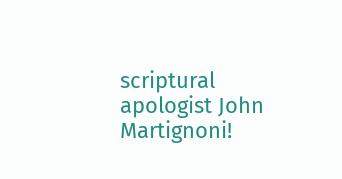scriptural apologist John Martignoni!